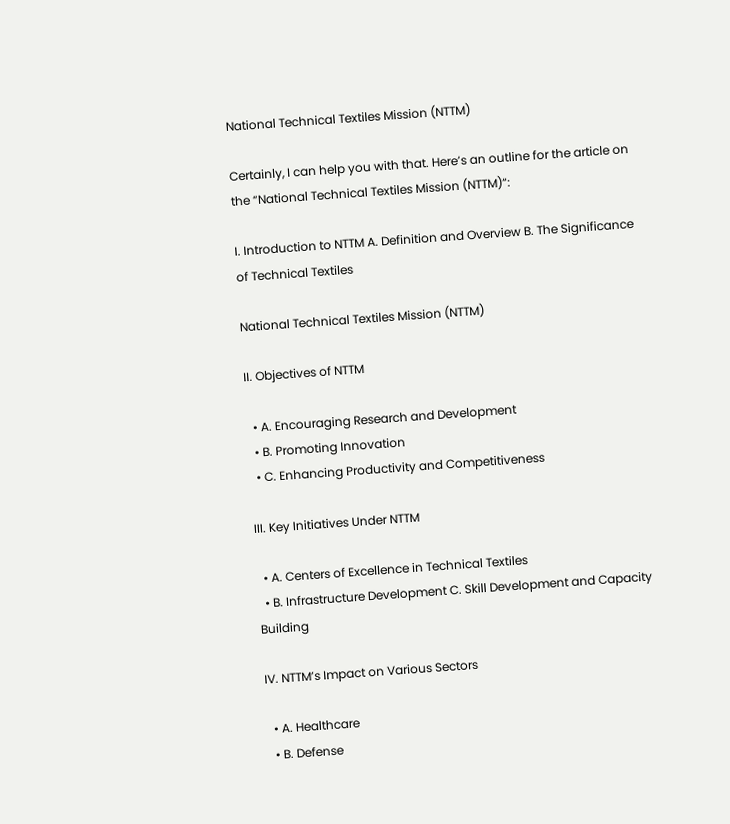National Technical Textiles Mission (NTTM)

Certainly, I can help you with that. Here’s an outline for the article on the “National Technical Textiles Mission (NTTM)“:

I. Introduction to NTTM A. Definition and Overview B. The Significance of Technical Textiles

National Technical Textiles Mission (NTTM)

II. Objectives of NTTM

  • A. Encouraging Research and Development
  • B. Promoting Innovation
  • C. Enhancing Productivity and Competitiveness

III. Key Initiatives Under NTTM

  • A. Centers of Excellence in Technical Textiles
  • B. Infrastructure Development C. Skill Development and Capacity Building

IV. NTTM’s Impact on Various Sectors

  • A. Healthcare
  • B. Defense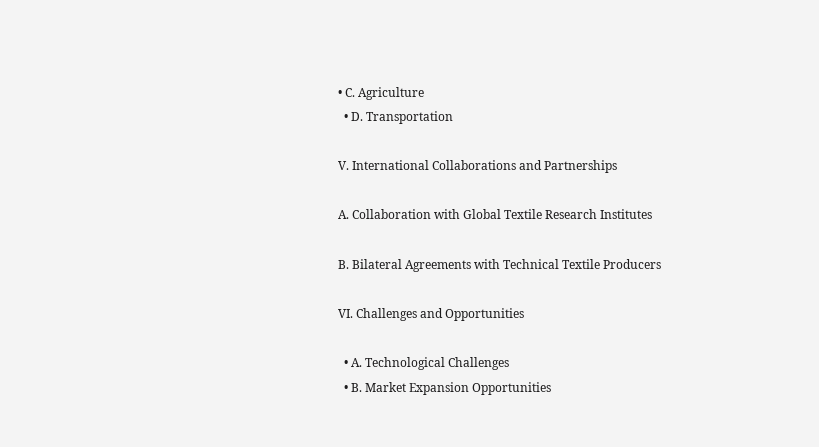• C. Agriculture
  • D. Transportation

V. International Collaborations and Partnerships

A. Collaboration with Global Textile Research Institutes

B. Bilateral Agreements with Technical Textile Producers

VI. Challenges and Opportunities

  • A. Technological Challenges
  • B. Market Expansion Opportunities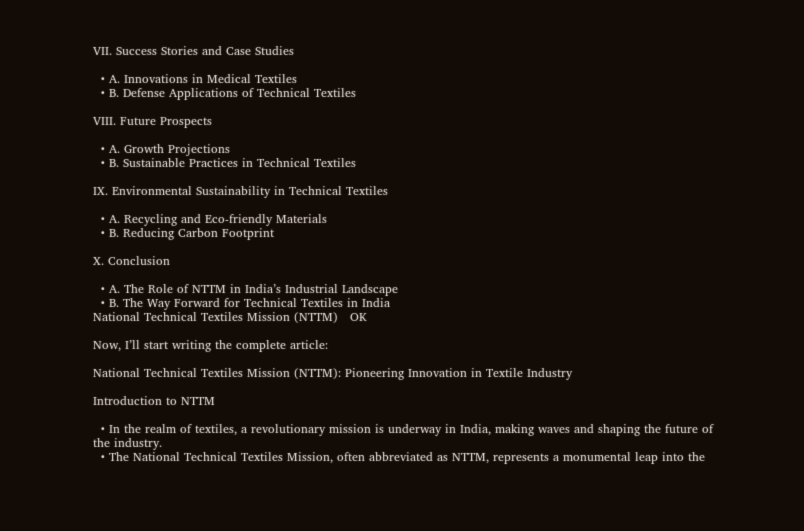VII. Success Stories and Case Studies

  • A. Innovations in Medical Textiles
  • B. Defense Applications of Technical Textiles

VIII. Future Prospects

  • A. Growth Projections
  • B. Sustainable Practices in Technical Textiles

IX. Environmental Sustainability in Technical Textiles

  • A. Recycling and Eco-friendly Materials
  • B. Reducing Carbon Footprint

X. Conclusion

  • A. The Role of NTTM in India’s Industrial Landscape
  • B. The Way Forward for Technical Textiles in India
National Technical Textiles Mission (NTTM)   OK

Now, I’ll start writing the complete article:

National Technical Textiles Mission (NTTM): Pioneering Innovation in Textile Industry

Introduction to NTTM

  • In the realm of textiles, a revolutionary mission is underway in India, making waves and shaping the future of the industry.
  • The National Technical Textiles Mission, often abbreviated as NTTM, represents a monumental leap into the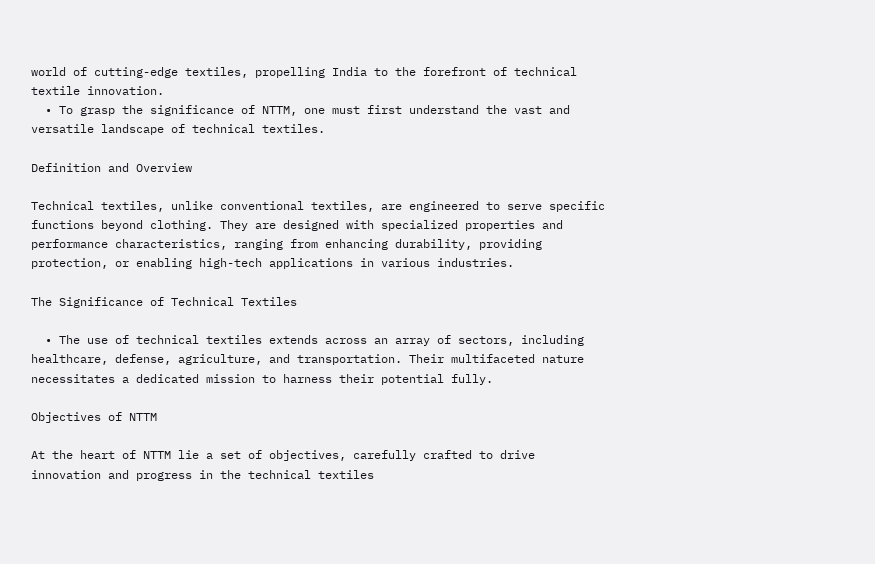world of cutting-edge textiles, propelling India to the forefront of technical textile innovation.
  • To grasp the significance of NTTM, one must first understand the vast and versatile landscape of technical textiles.

Definition and Overview

Technical textiles, unlike conventional textiles, are engineered to serve specific functions beyond clothing. They are designed with specialized properties and performance characteristics, ranging from enhancing durability, providing protection, or enabling high-tech applications in various industries.

The Significance of Technical Textiles

  • The use of technical textiles extends across an array of sectors, including healthcare, defense, agriculture, and transportation. Their multifaceted nature necessitates a dedicated mission to harness their potential fully.

Objectives of NTTM

At the heart of NTTM lie a set of objectives, carefully crafted to drive innovation and progress in the technical textiles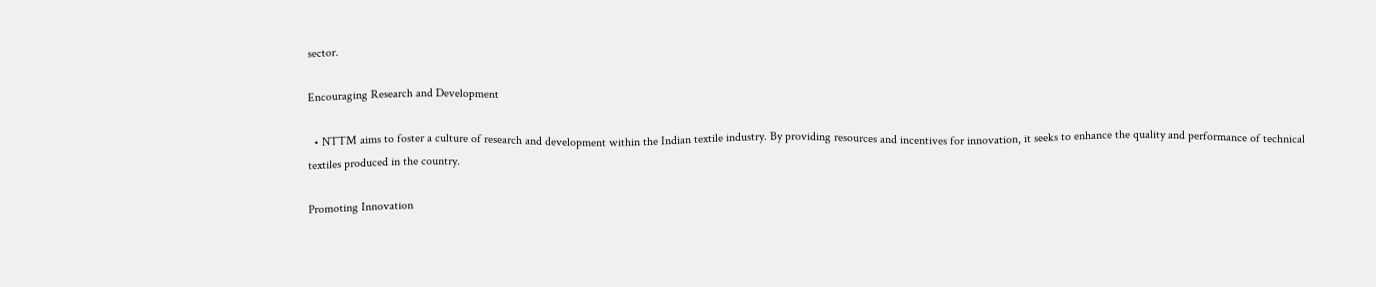sector.

Encouraging Research and Development

  • NTTM aims to foster a culture of research and development within the Indian textile industry. By providing resources and incentives for innovation, it seeks to enhance the quality and performance of technical textiles produced in the country.

Promoting Innovation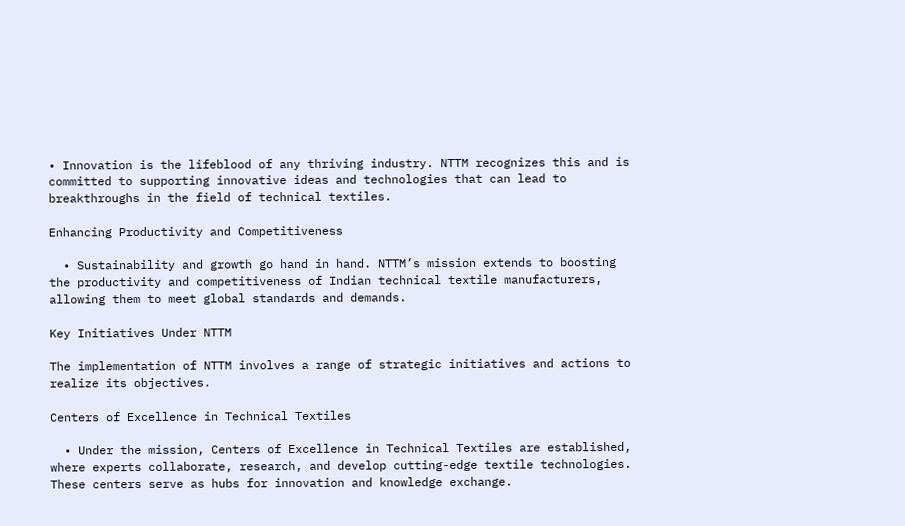• Innovation is the lifeblood of any thriving industry. NTTM recognizes this and is committed to supporting innovative ideas and technologies that can lead to breakthroughs in the field of technical textiles.

Enhancing Productivity and Competitiveness

  • Sustainability and growth go hand in hand. NTTM’s mission extends to boosting the productivity and competitiveness of Indian technical textile manufacturers, allowing them to meet global standards and demands.

Key Initiatives Under NTTM

The implementation of NTTM involves a range of strategic initiatives and actions to realize its objectives.

Centers of Excellence in Technical Textiles

  • Under the mission, Centers of Excellence in Technical Textiles are established, where experts collaborate, research, and develop cutting-edge textile technologies. These centers serve as hubs for innovation and knowledge exchange.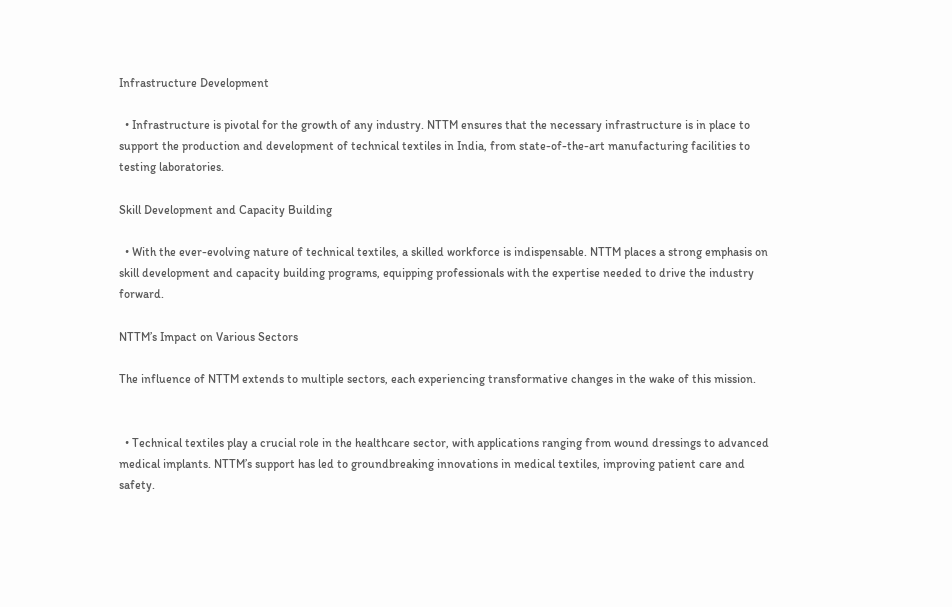Infrastructure Development

  • Infrastructure is pivotal for the growth of any industry. NTTM ensures that the necessary infrastructure is in place to support the production and development of technical textiles in India, from state-of-the-art manufacturing facilities to testing laboratories.

Skill Development and Capacity Building

  • With the ever-evolving nature of technical textiles, a skilled workforce is indispensable. NTTM places a strong emphasis on skill development and capacity building programs, equipping professionals with the expertise needed to drive the industry forward.

NTTM’s Impact on Various Sectors

The influence of NTTM extends to multiple sectors, each experiencing transformative changes in the wake of this mission.


  • Technical textiles play a crucial role in the healthcare sector, with applications ranging from wound dressings to advanced medical implants. NTTM’s support has led to groundbreaking innovations in medical textiles, improving patient care and safety.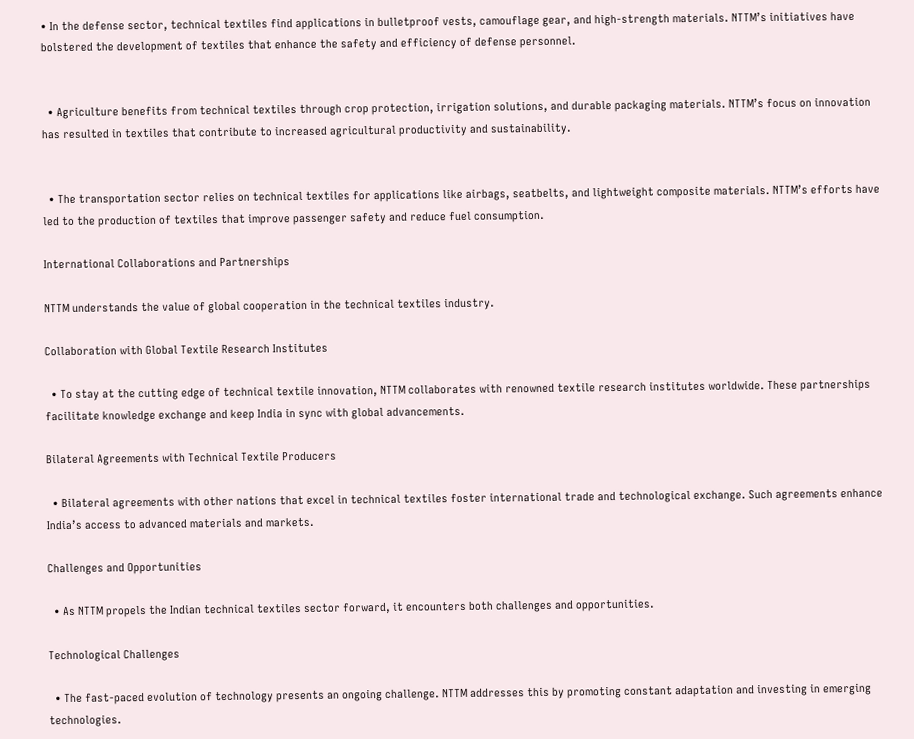• In the defense sector, technical textiles find applications in bulletproof vests, camouflage gear, and high-strength materials. NTTM’s initiatives have bolstered the development of textiles that enhance the safety and efficiency of defense personnel.


  • Agriculture benefits from technical textiles through crop protection, irrigation solutions, and durable packaging materials. NTTM’s focus on innovation has resulted in textiles that contribute to increased agricultural productivity and sustainability.


  • The transportation sector relies on technical textiles for applications like airbags, seatbelts, and lightweight composite materials. NTTM’s efforts have led to the production of textiles that improve passenger safety and reduce fuel consumption.

International Collaborations and Partnerships

NTTM understands the value of global cooperation in the technical textiles industry.

Collaboration with Global Textile Research Institutes

  • To stay at the cutting edge of technical textile innovation, NTTM collaborates with renowned textile research institutes worldwide. These partnerships facilitate knowledge exchange and keep India in sync with global advancements.

Bilateral Agreements with Technical Textile Producers

  • Bilateral agreements with other nations that excel in technical textiles foster international trade and technological exchange. Such agreements enhance India’s access to advanced materials and markets.

Challenges and Opportunities

  • As NTTM propels the Indian technical textiles sector forward, it encounters both challenges and opportunities.

Technological Challenges

  • The fast-paced evolution of technology presents an ongoing challenge. NTTM addresses this by promoting constant adaptation and investing in emerging technologies.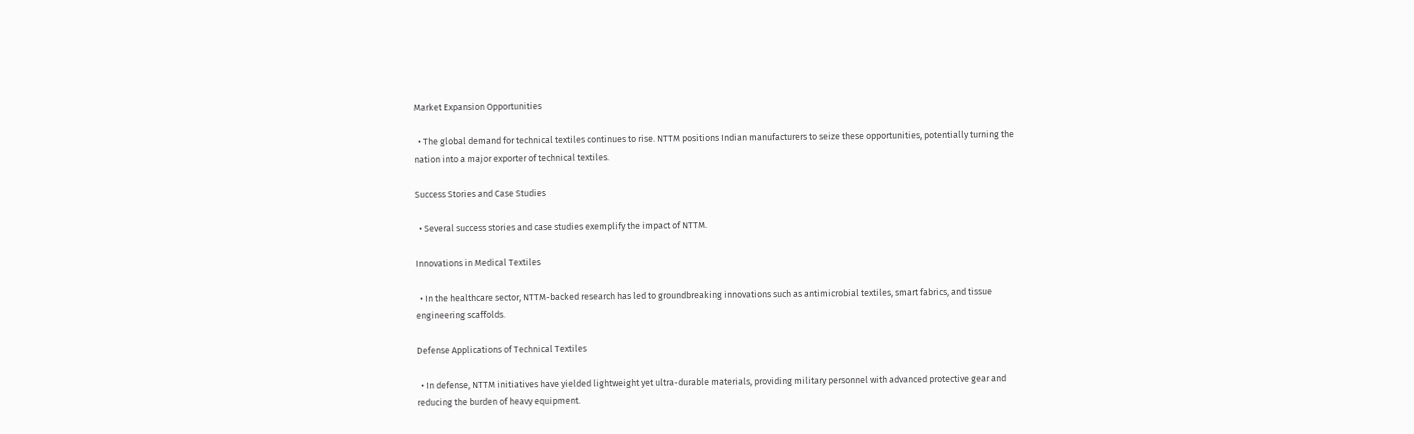Market Expansion Opportunities

  • The global demand for technical textiles continues to rise. NTTM positions Indian manufacturers to seize these opportunities, potentially turning the nation into a major exporter of technical textiles.

Success Stories and Case Studies

  • Several success stories and case studies exemplify the impact of NTTM.

Innovations in Medical Textiles

  • In the healthcare sector, NTTM-backed research has led to groundbreaking innovations such as antimicrobial textiles, smart fabrics, and tissue engineering scaffolds.

Defense Applications of Technical Textiles

  • In defense, NTTM initiatives have yielded lightweight yet ultra-durable materials, providing military personnel with advanced protective gear and reducing the burden of heavy equipment.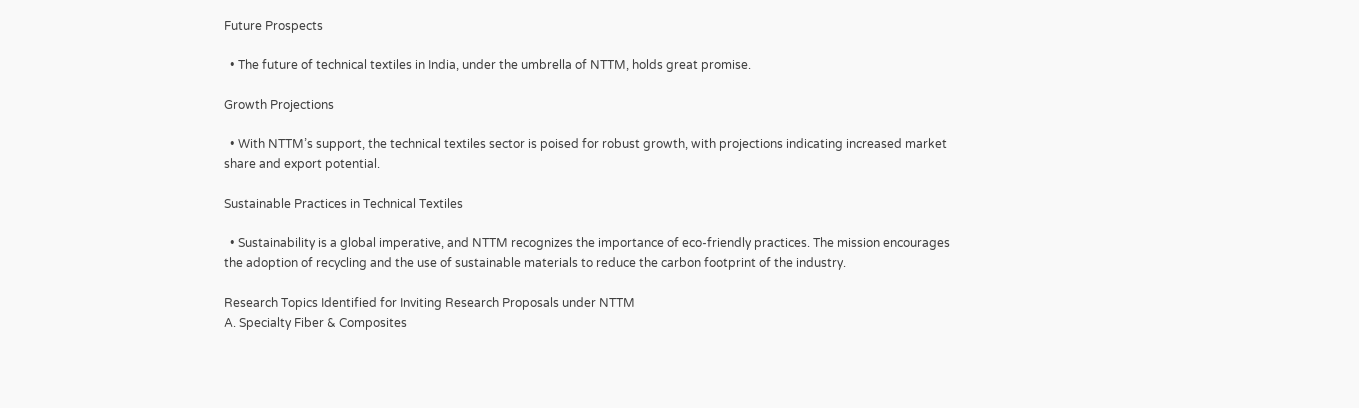Future Prospects

  • The future of technical textiles in India, under the umbrella of NTTM, holds great promise.

Growth Projections

  • With NTTM’s support, the technical textiles sector is poised for robust growth, with projections indicating increased market share and export potential.

Sustainable Practices in Technical Textiles

  • Sustainability is a global imperative, and NTTM recognizes the importance of eco-friendly practices. The mission encourages the adoption of recycling and the use of sustainable materials to reduce the carbon footprint of the industry.

Research Topics Identified for Inviting Research Proposals under NTTM
A. Specialty Fiber & Composites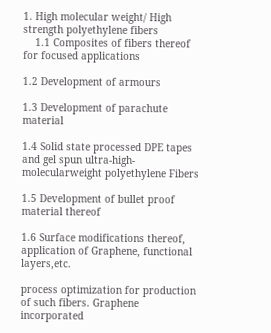1. High molecular weight/ High strength polyethylene fibers
    1.1 Composites of fibers thereof for focused applications

1.2 Development of armours

1.3 Development of parachute material

1.4 Solid state processed DPE tapes and gel spun ultra-high-molecularweight polyethylene Fibers

1.5 Development of bullet proof material thereof

1.6 Surface modifications thereof, application of Graphene, functional layers,etc.

process optimization for production of such fibers. Graphene incorporated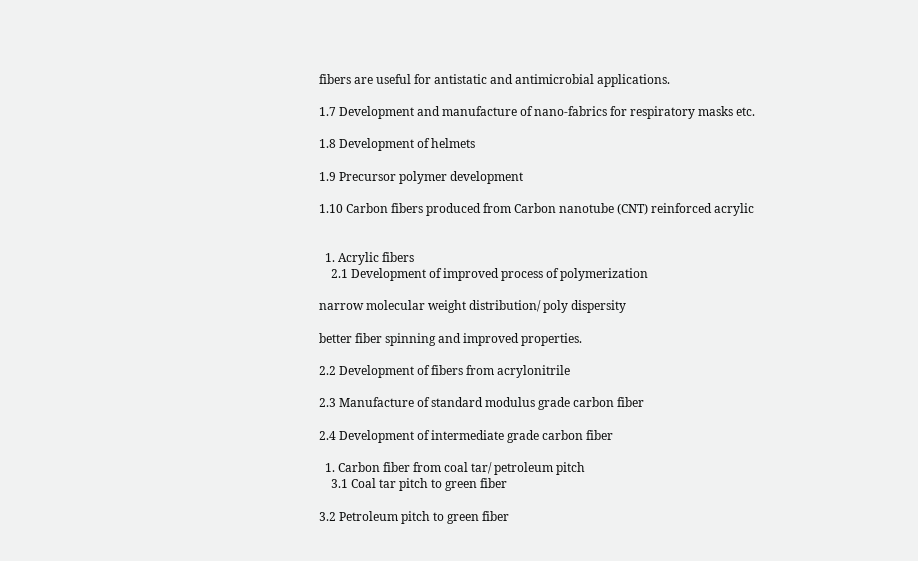fibers are useful for antistatic and antimicrobial applications.

1.7 Development and manufacture of nano-fabrics for respiratory masks etc.

1.8 Development of helmets

1.9 Precursor polymer development

1.10 Carbon fibers produced from Carbon nanotube (CNT) reinforced acrylic


  1. Acrylic fibers
    2.1 Development of improved process of polymerization

narrow molecular weight distribution/ poly dispersity

better fiber spinning and improved properties.

2.2 Development of fibers from acrylonitrile

2.3 Manufacture of standard modulus grade carbon fiber

2.4 Development of intermediate grade carbon fiber

  1. Carbon fiber from coal tar/ petroleum pitch
    3.1 Coal tar pitch to green fiber

3.2 Petroleum pitch to green fiber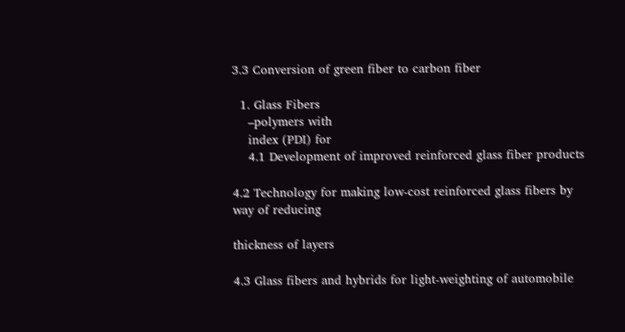3.3 Conversion of green fiber to carbon fiber

  1. Glass Fibers
    –polymers with
    index (PDI) for
    4.1 Development of improved reinforced glass fiber products

4.2 Technology for making low-cost reinforced glass fibers by way of reducing

thickness of layers

4.3 Glass fibers and hybrids for light-weighting of automobile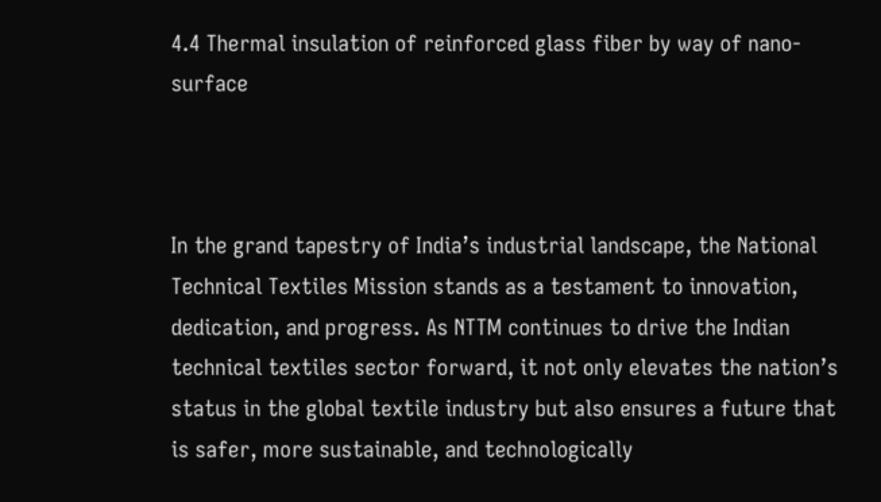4.4 Thermal insulation of reinforced glass fiber by way of nano-surface



In the grand tapestry of India’s industrial landscape, the National Technical Textiles Mission stands as a testament to innovation, dedication, and progress. As NTTM continues to drive the Indian technical textiles sector forward, it not only elevates the nation’s status in the global textile industry but also ensures a future that is safer, more sustainable, and technologically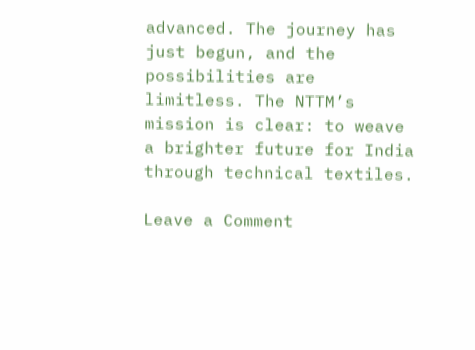advanced. The journey has just begun, and the possibilities are limitless. The NTTM’s mission is clear: to weave a brighter future for India through technical textiles.

Leave a Comment